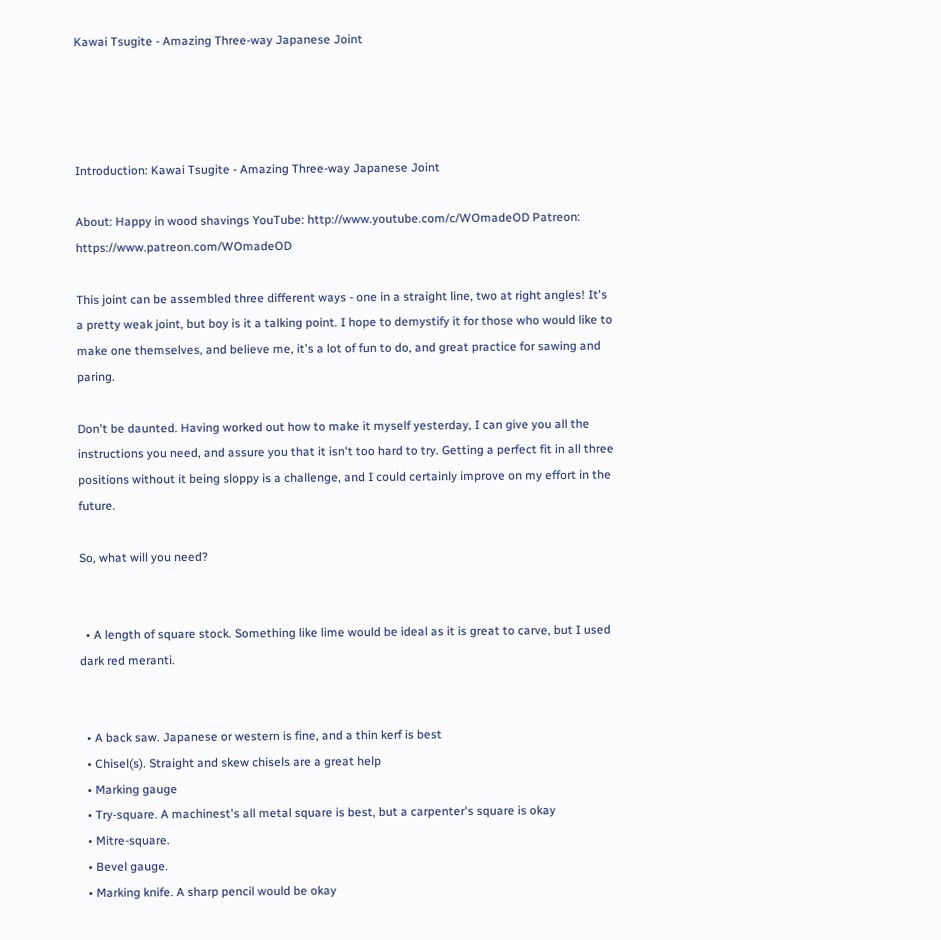Kawai Tsugite - Amazing Three-way Japanese Joint




Introduction: Kawai Tsugite - Amazing Three-way Japanese Joint

About: Happy in wood shavings YouTube: http://www.youtube.com/c/WOmadeOD Patreon: https://www.patreon.com/WOmadeOD

This joint can be assembled three different ways - one in a straight line, two at right angles! It's a pretty weak joint, but boy is it a talking point. I hope to demystify it for those who would like to make one themselves, and believe me, it's a lot of fun to do, and great practice for sawing and paring.

Don't be daunted. Having worked out how to make it myself yesterday, I can give you all the instructions you need, and assure you that it isn't too hard to try. Getting a perfect fit in all three positions without it being sloppy is a challenge, and I could certainly improve on my effort in the future.

So, what will you need?


  • A length of square stock. Something like lime would be ideal as it is great to carve, but I used dark red meranti.


  • A back saw. Japanese or western is fine, and a thin kerf is best
  • Chisel(s). Straight and skew chisels are a great help
  • Marking gauge
  • Try-square. A machinest's all metal square is best, but a carpenter's square is okay
  • Mitre-square.
  • Bevel gauge.
  • Marking knife. A sharp pencil would be okay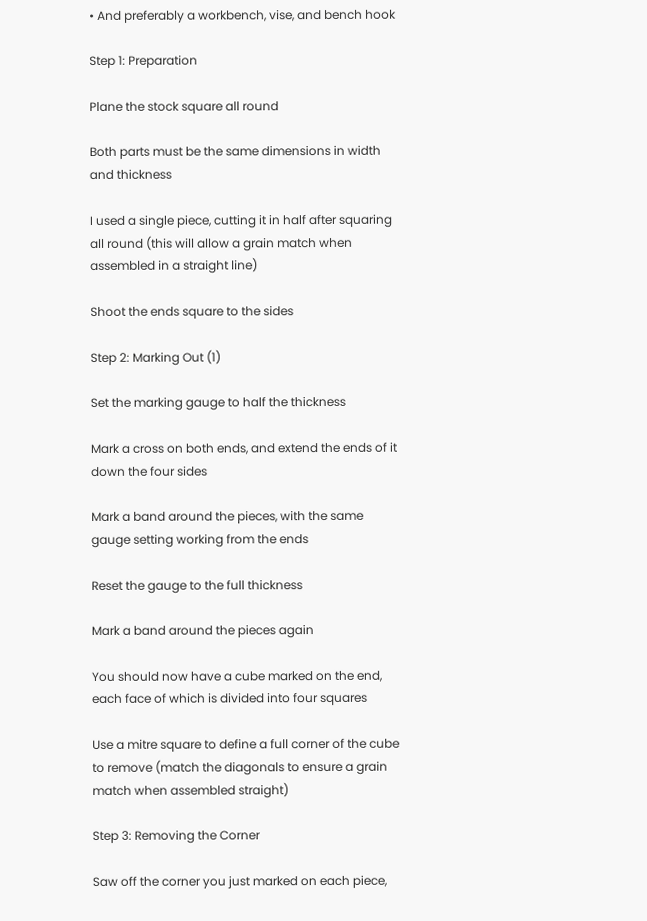• And preferably a workbench, vise, and bench hook

Step 1: Preparation

Plane the stock square all round

Both parts must be the same dimensions in width and thickness

I used a single piece, cutting it in half after squaring all round (this will allow a grain match when assembled in a straight line)

Shoot the ends square to the sides

Step 2: Marking Out (1)

Set the marking gauge to half the thickness

Mark a cross on both ends, and extend the ends of it down the four sides

Mark a band around the pieces, with the same gauge setting working from the ends

Reset the gauge to the full thickness

Mark a band around the pieces again

You should now have a cube marked on the end, each face of which is divided into four squares

Use a mitre square to define a full corner of the cube to remove (match the diagonals to ensure a grain match when assembled straight)

Step 3: Removing the Corner

Saw off the corner you just marked on each piece,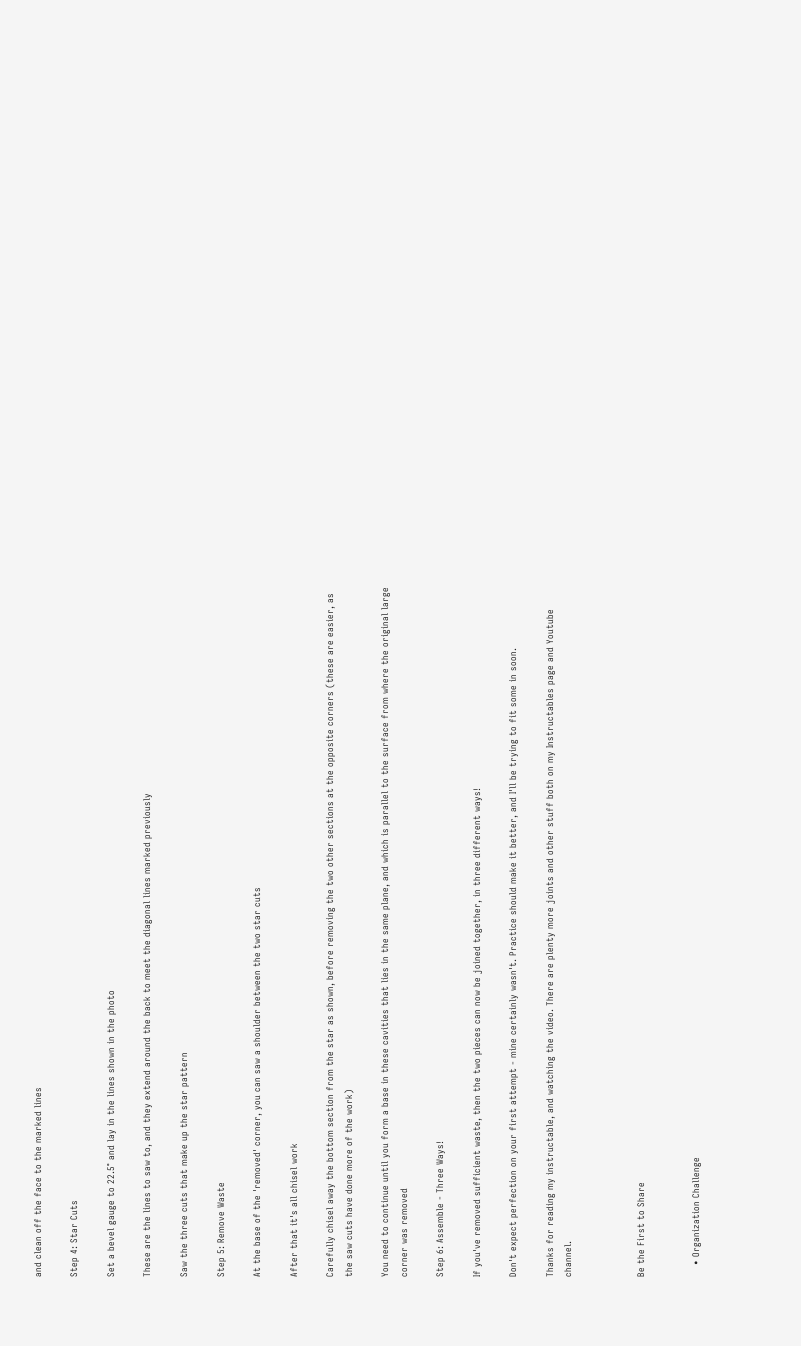and clean off the face to the marked lines

Step 4: Star Cuts

Set a bevel gauge to 22.5° and lay in the lines shown in the photo

These are the lines to saw to, and they extend around the back to meet the diagonal lines marked previously

Saw the three cuts that make up the star pattern

Step 5: Remove Waste

At the base of the 'removed' corner, you can saw a shoulder between the two star cuts

After that it's all chisel work

Carefully chisel away the bottom section from the star as shown, before removing the two other sections at the opposite corners (these are easier, as the saw cuts have done more of the work)

You need to continue until you form a base in these cavities that lies in the same plane, and which is parallel to the surface from where the original large corner was removed

Step 6: Assemble - Three Ways!

If you've removed sufficient waste, then the two pieces can now be joined together, in three different ways!

Don't expect perfection on your first attempt - mine certainly wasn't. Practice should make it better, and I'll be trying to fit some in soon.

Thanks for reading my instructable, and watching the video. There are plenty more joints and other stuff both on my Instructables page and Youtube channel.



Be the First to Share


    • Organization Challenge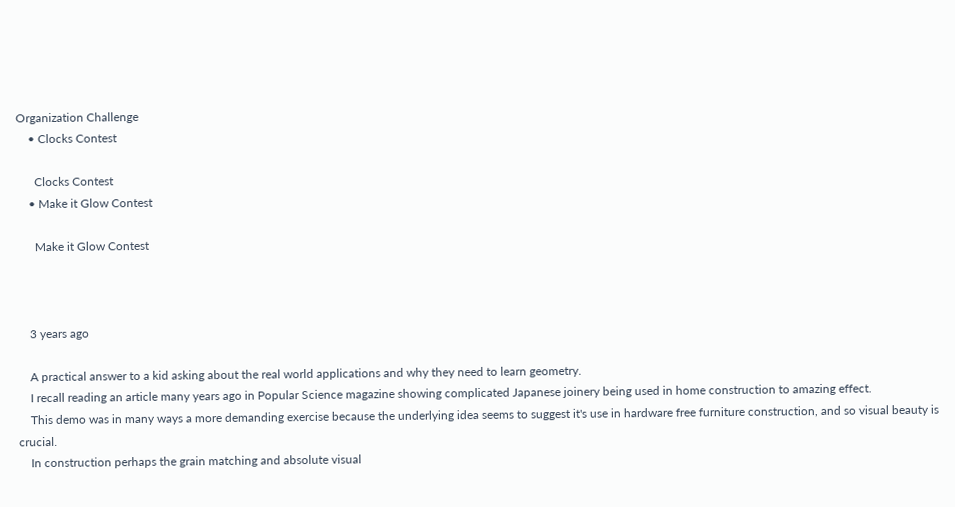Organization Challenge
    • Clocks Contest

      Clocks Contest
    • Make it Glow Contest

      Make it Glow Contest



    3 years ago

    A practical answer to a kid asking about the real world applications and why they need to learn geometry.
    I recall reading an article many years ago in Popular Science magazine showing complicated Japanese joinery being used in home construction to amazing effect.
    This demo was in many ways a more demanding exercise because the underlying idea seems to suggest it's use in hardware free furniture construction, and so visual beauty is crucial.
    In construction perhaps the grain matching and absolute visual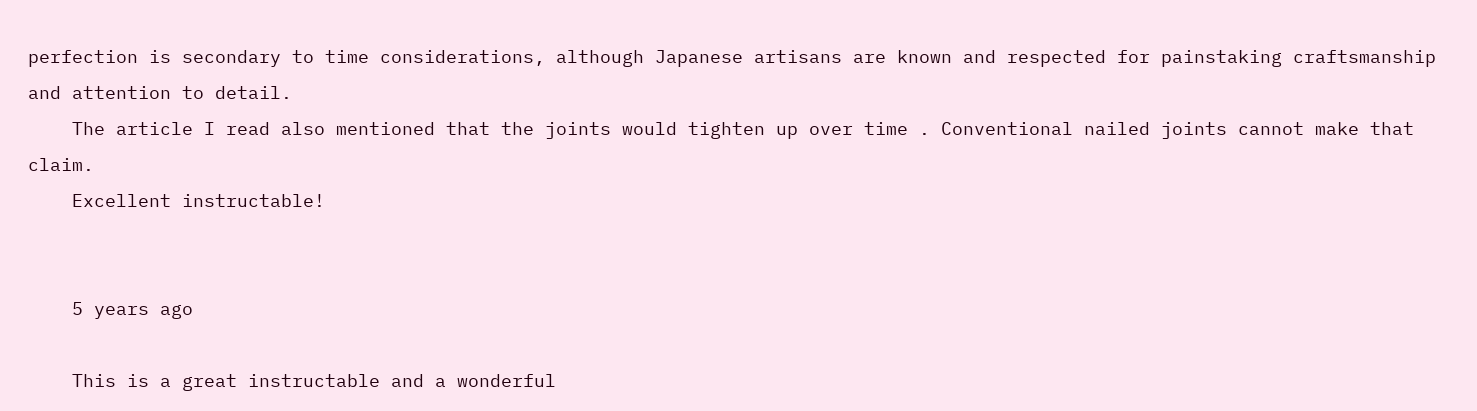perfection is secondary to time considerations, although Japanese artisans are known and respected for painstaking craftsmanship and attention to detail.
    The article I read also mentioned that the joints would tighten up over time . Conventional nailed joints cannot make that claim.
    Excellent instructable!


    5 years ago

    This is a great instructable and a wonderful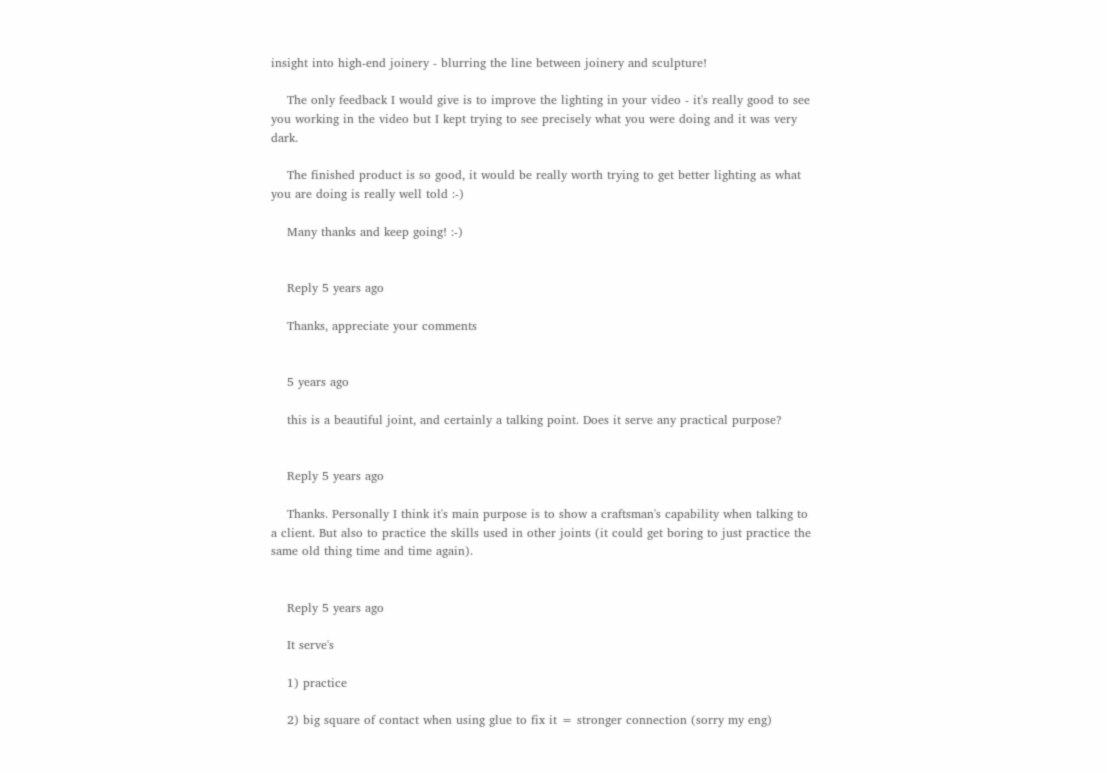insight into high-end joinery - blurring the line between joinery and sculpture!

    The only feedback I would give is to improve the lighting in your video - it's really good to see you working in the video but I kept trying to see precisely what you were doing and it was very dark.

    The finished product is so good, it would be really worth trying to get better lighting as what you are doing is really well told :-)

    Many thanks and keep going! :-)


    Reply 5 years ago

    Thanks, appreciate your comments


    5 years ago

    this is a beautiful joint, and certainly a talking point. Does it serve any practical purpose?


    Reply 5 years ago

    Thanks. Personally I think it's main purpose is to show a craftsman's capability when talking to a client. But also to practice the skills used in other joints (it could get boring to just practice the same old thing time and time again).


    Reply 5 years ago

    It serve's

    1) practice

    2) big square of contact when using glue to fix it = stronger connection (sorry my eng)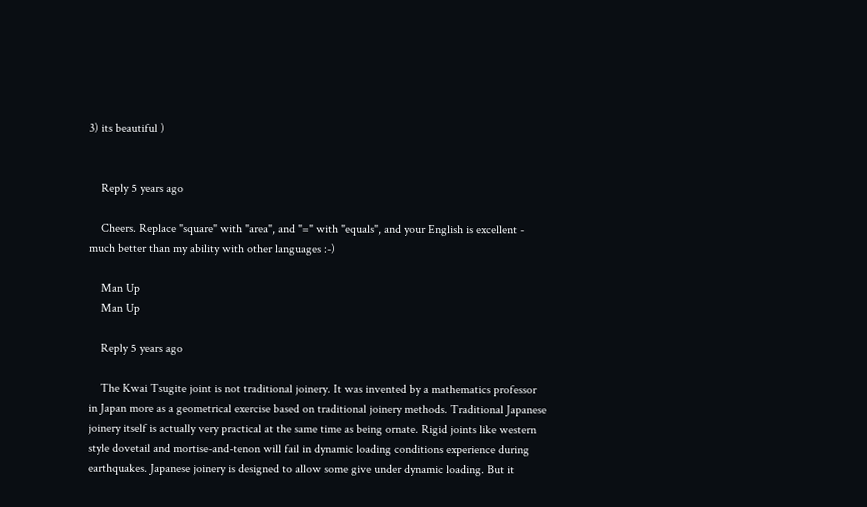3) its beautiful )


    Reply 5 years ago

    Cheers. Replace "square" with "area", and "=" with "equals", and your English is excellent - much better than my ability with other languages :-)

    Man Up
    Man Up

    Reply 5 years ago

    The Kwai Tsugite joint is not traditional joinery. It was invented by a mathematics professor in Japan more as a geometrical exercise based on traditional joinery methods. Traditional Japanese joinery itself is actually very practical at the same time as being ornate. Rigid joints like western style dovetail and mortise-and-tenon will fail in dynamic loading conditions experience during earthquakes. Japanese joinery is designed to allow some give under dynamic loading. But it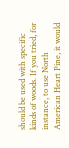should be used with specific kinds of woods. If you tried, for instance, to use North American Heart Pine, it would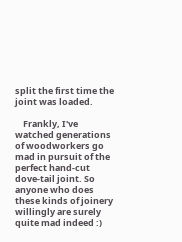split the first time the joint was loaded.

    Frankly, I've watched generations of woodworkers go mad in pursuit of the perfect hand-cut dove-tail joint. So anyone who does these kinds of joinery willingly are surely quite mad indeed :)